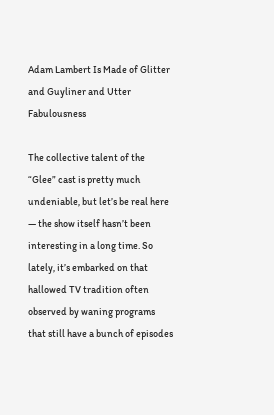Adam Lambert Is Made of Glitter and Guyliner and Utter Fabulousness

The collective talent of the “Glee” cast is pretty much undeniable, but let’s be real here — the show itself hasn’t been interesting in a long time. So lately, it’s embarked on that hallowed TV tradition often observed by waning programs that still have a bunch of episodes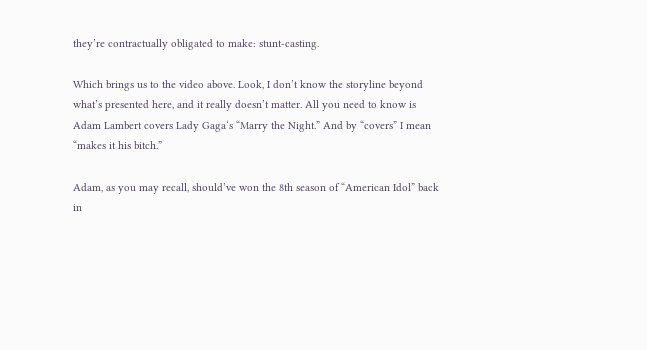they’re contractually obligated to make: stunt-casting.

Which brings us to the video above. Look, I don’t know the storyline beyond what’s presented here, and it really doesn’t matter. All you need to know is Adam Lambert covers Lady Gaga‘s “Marry the Night.” And by “covers” I mean “makes it his bitch.”

Adam, as you may recall, should’ve won the 8th season of “American Idol” back in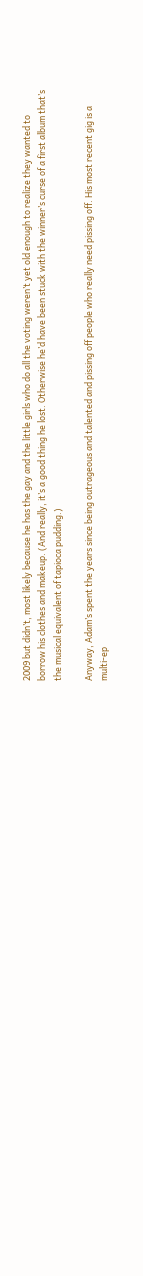2009 but didn’t, most likely because he has the gay and the little girls who do all the voting weren’t yet old enough to realize they wanted to borrow his clothes and makeup. (And really, it’s a good thing he lost. Otherwise he’d have been stuck with the winner’s curse of a first album that’s the musical equivalent of tapioca pudding.)

Anyway, Adam’s spent the years since being outrageous and talented and pissing off people who really need pissing off. His most recent gig is a multi-ep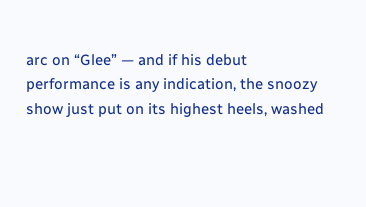arc on “Glee” — and if his debut performance is any indication, the snoozy show just put on its highest heels, washed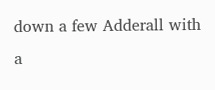down a few Adderall with a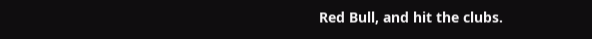Red Bull, and hit the clubs.